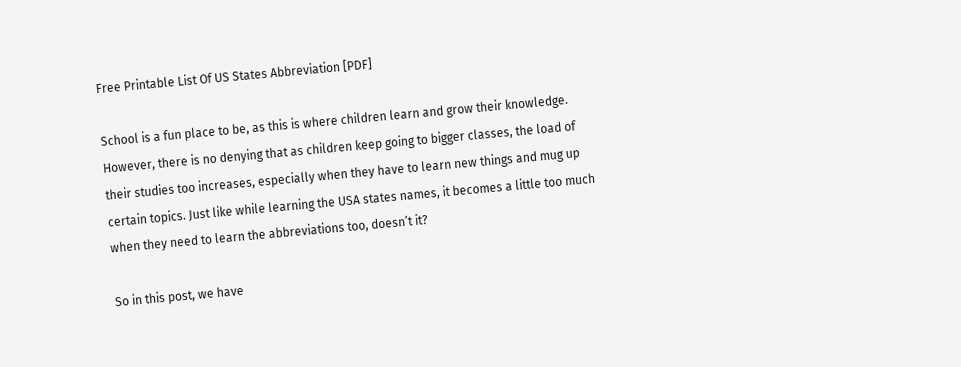Free Printable List Of US States Abbreviation [PDF]

School is a fun place to be, as this is where children learn and grow their knowledge. However, there is no denying that as children keep going to bigger classes, the load of their studies too increases, especially when they have to learn new things and mug up certain topics. Just like while learning the USA states names, it becomes a little too much when they need to learn the abbreviations too, doesn’t it?

So in this post, we have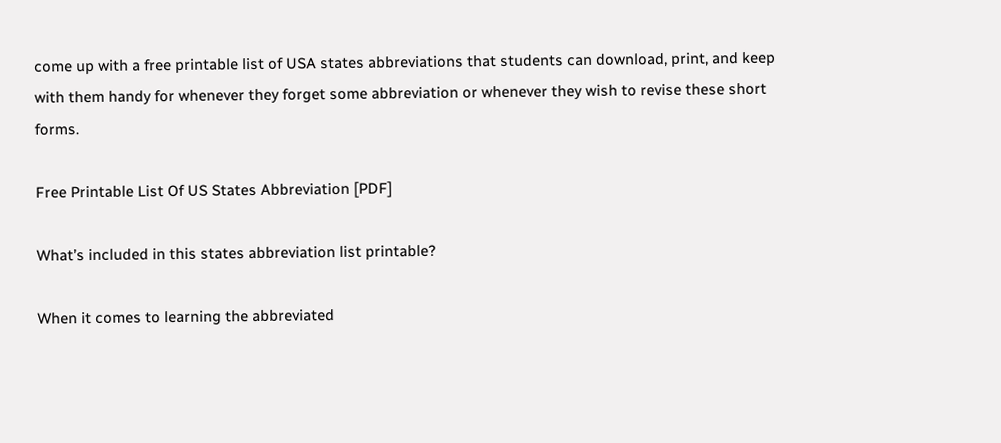come up with a free printable list of USA states abbreviations that students can download, print, and keep with them handy for whenever they forget some abbreviation or whenever they wish to revise these short forms.

Free Printable List Of US States Abbreviation [PDF]

What’s included in this states abbreviation list printable?

When it comes to learning the abbreviated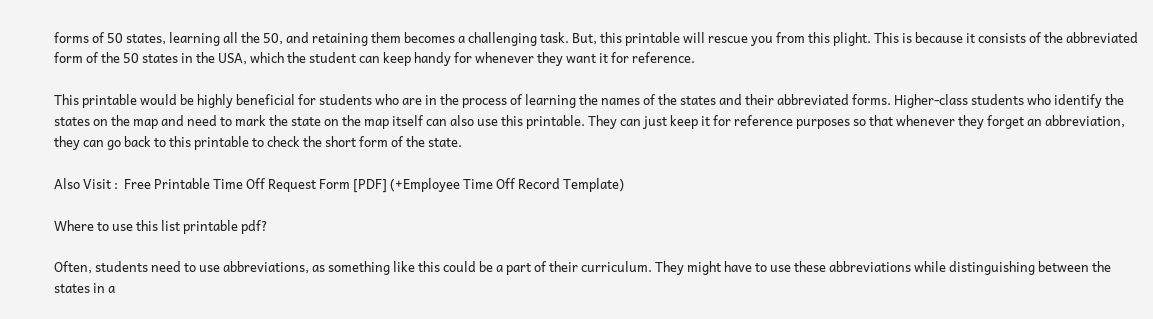forms of 50 states, learning all the 50, and retaining them becomes a challenging task. But, this printable will rescue you from this plight. This is because it consists of the abbreviated form of the 50 states in the USA, which the student can keep handy for whenever they want it for reference.

This printable would be highly beneficial for students who are in the process of learning the names of the states and their abbreviated forms. Higher-class students who identify the states on the map and need to mark the state on the map itself can also use this printable. They can just keep it for reference purposes so that whenever they forget an abbreviation, they can go back to this printable to check the short form of the state.

Also Visit :  Free Printable Time Off Request Form [PDF] (+Employee Time Off Record Template)

Where to use this list printable pdf?

Often, students need to use abbreviations, as something like this could be a part of their curriculum. They might have to use these abbreviations while distinguishing between the states in a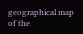geographical map of the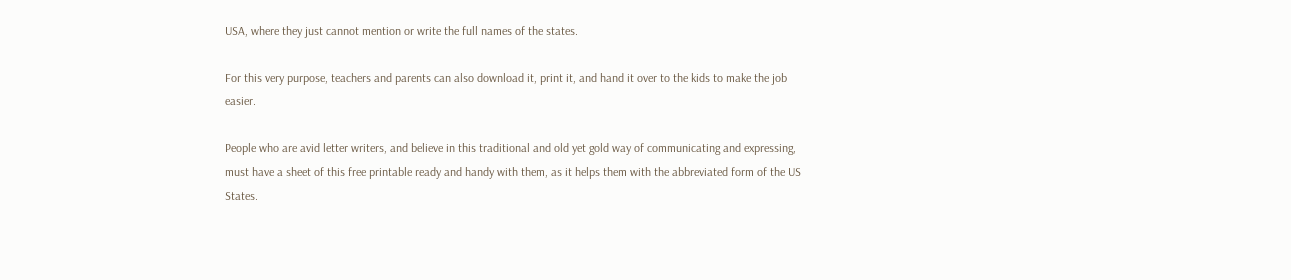USA, where they just cannot mention or write the full names of the states.

For this very purpose, teachers and parents can also download it, print it, and hand it over to the kids to make the job easier.

People who are avid letter writers, and believe in this traditional and old yet gold way of communicating and expressing, must have a sheet of this free printable ready and handy with them, as it helps them with the abbreviated form of the US States.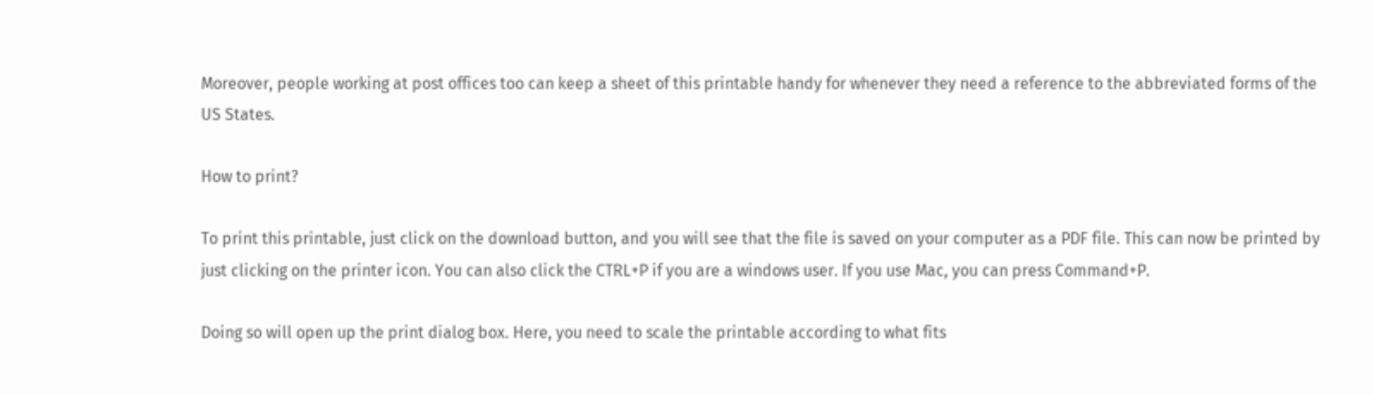Moreover, people working at post offices too can keep a sheet of this printable handy for whenever they need a reference to the abbreviated forms of the US States.

How to print?

To print this printable, just click on the download button, and you will see that the file is saved on your computer as a PDF file. This can now be printed by just clicking on the printer icon. You can also click the CTRL+P if you are a windows user. If you use Mac, you can press Command+P.

Doing so will open up the print dialog box. Here, you need to scale the printable according to what fits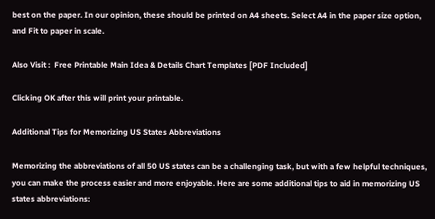best on the paper. In our opinion, these should be printed on A4 sheets. Select A4 in the paper size option, and Fit to paper in scale.

Also Visit :  Free Printable Main Idea & Details Chart Templates [PDF Included]

Clicking OK after this will print your printable.

Additional Tips for Memorizing US States Abbreviations

Memorizing the abbreviations of all 50 US states can be a challenging task, but with a few helpful techniques, you can make the process easier and more enjoyable. Here are some additional tips to aid in memorizing US states abbreviations: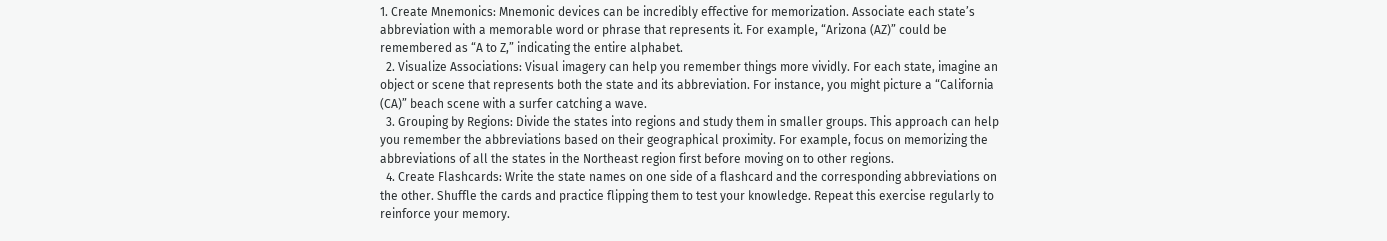1. Create Mnemonics: Mnemonic devices can be incredibly effective for memorization. Associate each state’s abbreviation with a memorable word or phrase that represents it. For example, “Arizona (AZ)” could be remembered as “A to Z,” indicating the entire alphabet.
  2. Visualize Associations: Visual imagery can help you remember things more vividly. For each state, imagine an object or scene that represents both the state and its abbreviation. For instance, you might picture a “California (CA)” beach scene with a surfer catching a wave.
  3. Grouping by Regions: Divide the states into regions and study them in smaller groups. This approach can help you remember the abbreviations based on their geographical proximity. For example, focus on memorizing the abbreviations of all the states in the Northeast region first before moving on to other regions.
  4. Create Flashcards: Write the state names on one side of a flashcard and the corresponding abbreviations on the other. Shuffle the cards and practice flipping them to test your knowledge. Repeat this exercise regularly to reinforce your memory.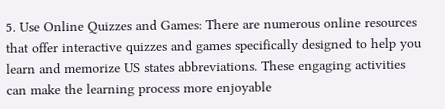5. Use Online Quizzes and Games: There are numerous online resources that offer interactive quizzes and games specifically designed to help you learn and memorize US states abbreviations. These engaging activities can make the learning process more enjoyable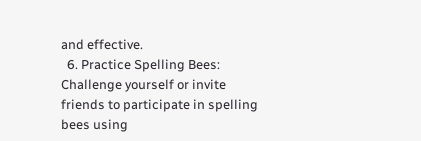and effective.
  6. Practice Spelling Bees: Challenge yourself or invite friends to participate in spelling bees using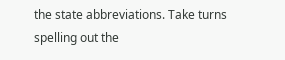the state abbreviations. Take turns spelling out the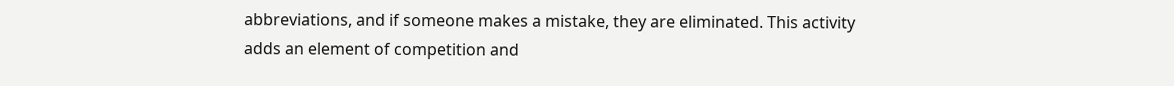abbreviations, and if someone makes a mistake, they are eliminated. This activity adds an element of competition and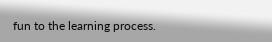fun to the learning process.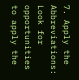7. Apply the Abbreviations: Look for opportunities to apply the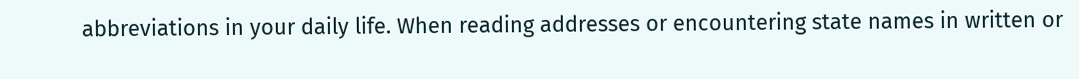abbreviations in your daily life. When reading addresses or encountering state names in written or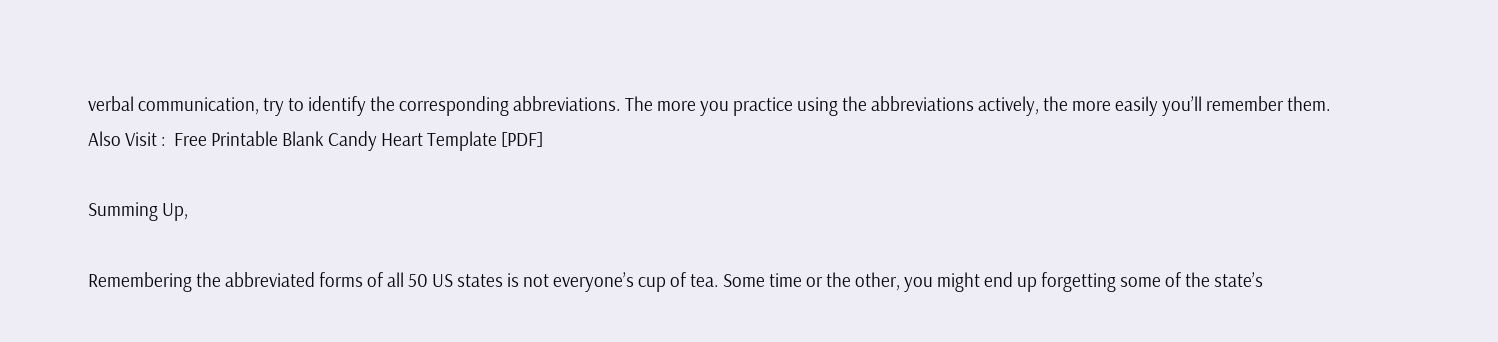verbal communication, try to identify the corresponding abbreviations. The more you practice using the abbreviations actively, the more easily you’ll remember them.
Also Visit :  Free Printable Blank Candy Heart Template [PDF]

Summing Up,

Remembering the abbreviated forms of all 50 US states is not everyone’s cup of tea. Some time or the other, you might end up forgetting some of the state’s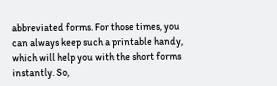abbreviated forms. For those times, you can always keep such a printable handy, which will help you with the short forms instantly. So,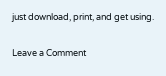just download, print, and get using.

Leave a Comment